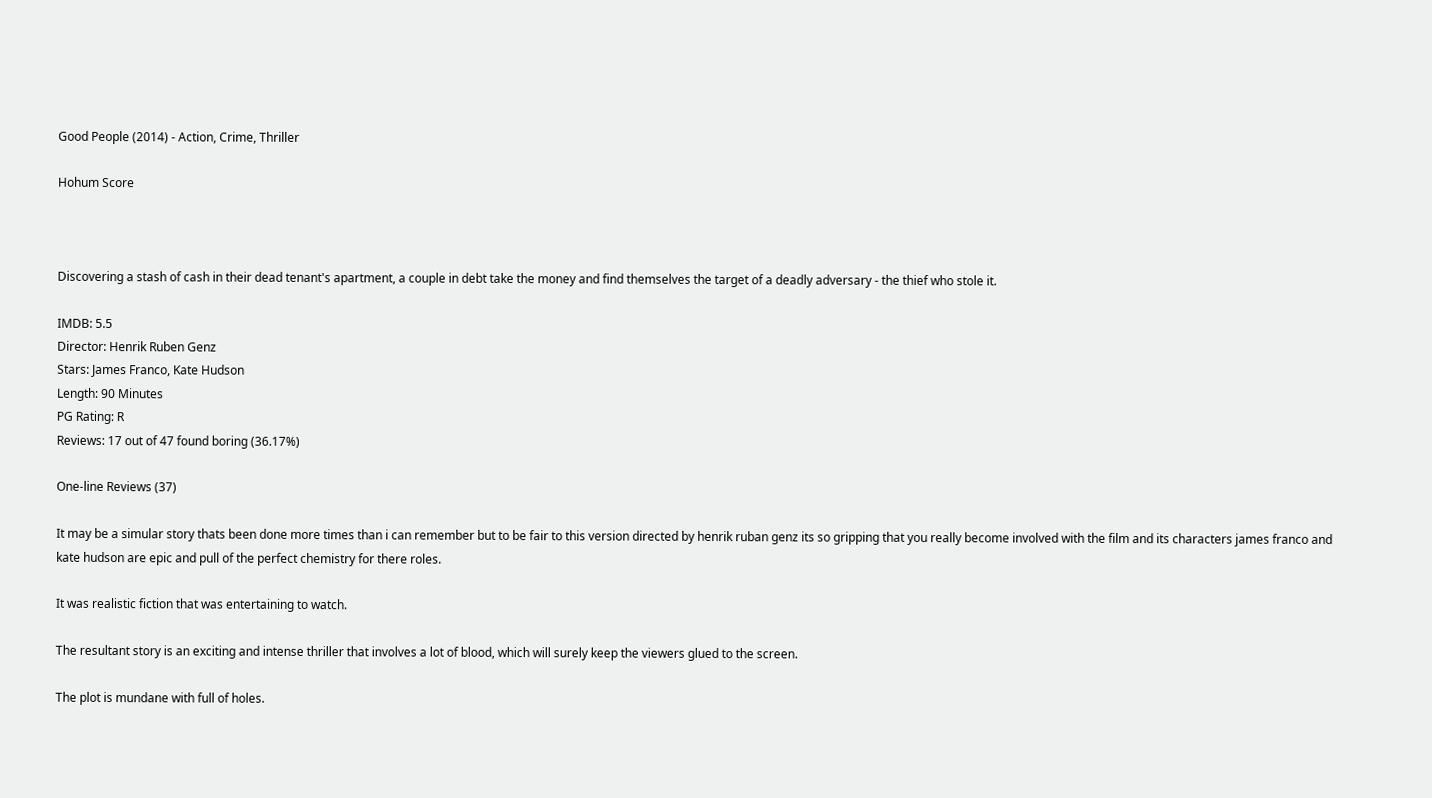Good People (2014) - Action, Crime, Thriller

Hohum Score



Discovering a stash of cash in their dead tenant's apartment, a couple in debt take the money and find themselves the target of a deadly adversary - the thief who stole it.

IMDB: 5.5
Director: Henrik Ruben Genz
Stars: James Franco, Kate Hudson
Length: 90 Minutes
PG Rating: R
Reviews: 17 out of 47 found boring (36.17%)

One-line Reviews (37)

It may be a simular story thats been done more times than i can remember but to be fair to this version directed by henrik ruban genz its so gripping that you really become involved with the film and its characters james franco and kate hudson are epic and pull of the perfect chemistry for there roles.

It was realistic fiction that was entertaining to watch.

The resultant story is an exciting and intense thriller that involves a lot of blood, which will surely keep the viewers glued to the screen.

The plot is mundane with full of holes.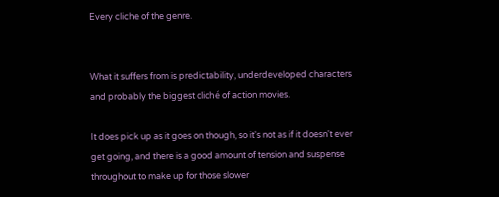Every cliche of the genre.


What it suffers from is predictability, underdeveloped characters and probably the biggest cliché of action movies.

It does pick up as it goes on though, so it's not as if it doesn't ever get going, and there is a good amount of tension and suspense throughout to make up for those slower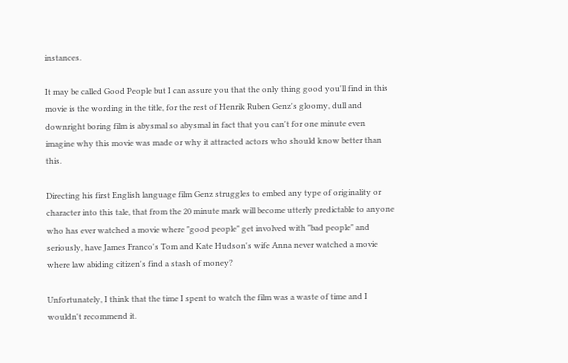instances.

It may be called Good People but I can assure you that the only thing good you'll find in this movie is the wording in the title, for the rest of Henrik Ruben Genz's gloomy, dull and downright boring film is abysmal so abysmal in fact that you can't for one minute even imagine why this movie was made or why it attracted actors who should know better than this.

Directing his first English language film Genz struggles to embed any type of originality or character into this tale, that from the 20 minute mark will become utterly predictable to anyone who has ever watched a movie where "good people" get involved with "bad people" and seriously, have James Franco's Tom and Kate Hudson's wife Anna never watched a movie where law abiding citizen's find a stash of money?

Unfortunately, I think that the time I spent to watch the film was a waste of time and I wouldn't recommend it.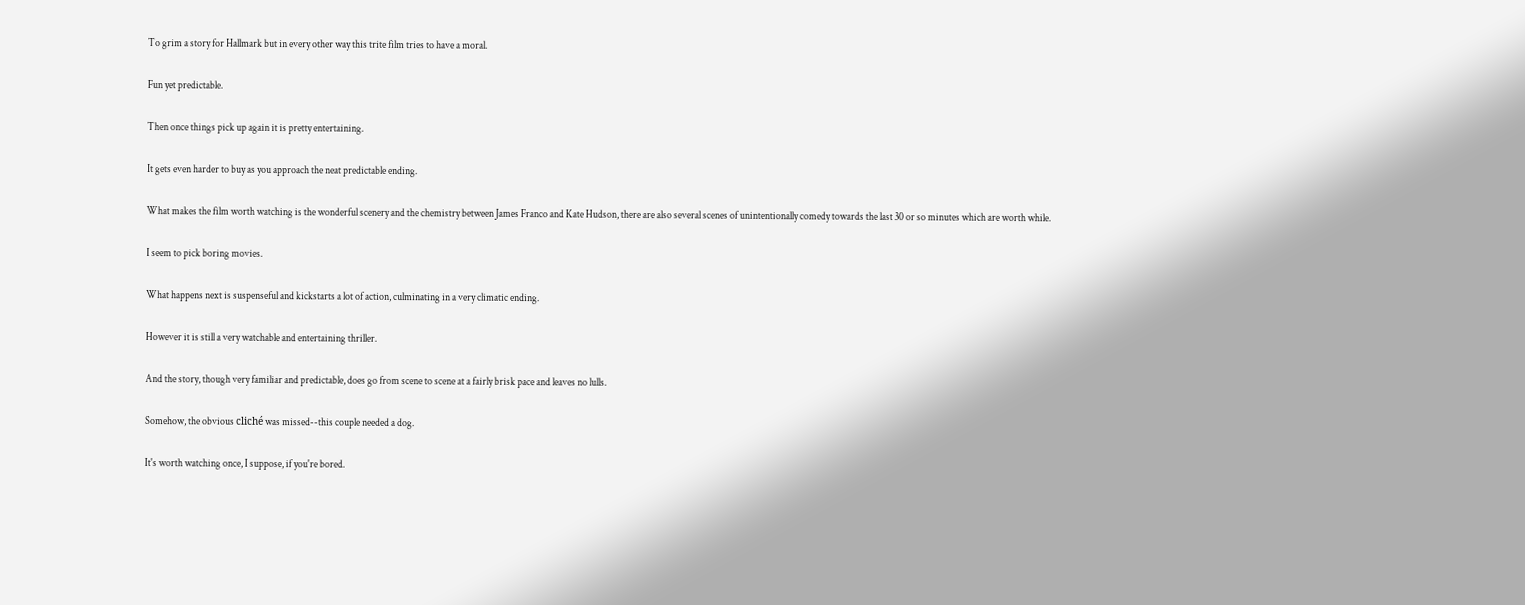To grim a story for Hallmark but in every other way this trite film tries to have a moral.

Fun yet predictable.

Then once things pick up again it is pretty entertaining.

It gets even harder to buy as you approach the neat predictable ending.

What makes the film worth watching is the wonderful scenery and the chemistry between James Franco and Kate Hudson, there are also several scenes of unintentionally comedy towards the last 30 or so minutes which are worth while.

I seem to pick boring movies.

What happens next is suspenseful and kickstarts a lot of action, culminating in a very climatic ending.

However it is still a very watchable and entertaining thriller.

And the story, though very familiar and predictable, does go from scene to scene at a fairly brisk pace and leaves no lulls.

Somehow, the obvious cliché was missed--this couple needed a dog.

It's worth watching once, I suppose, if you're bored.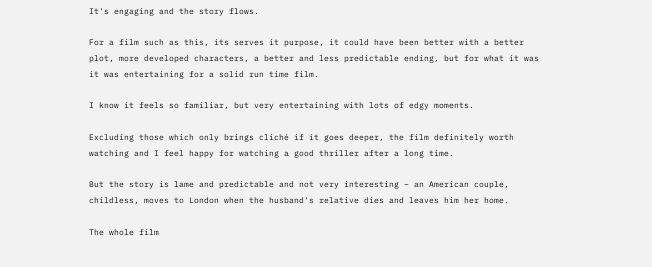It's engaging and the story flows.

For a film such as this, its serves it purpose, it could have been better with a better plot, more developed characters, a better and less predictable ending, but for what it was it was entertaining for a solid run time film.

I know it feels so familiar, but very entertaining with lots of edgy moments.

Excluding those which only brings cliché if it goes deeper, the film definitely worth watching and I feel happy for watching a good thriller after a long time.

But the story is lame and predictable and not very interesting – an American couple, childless, moves to London when the husband's relative dies and leaves him her home.

The whole film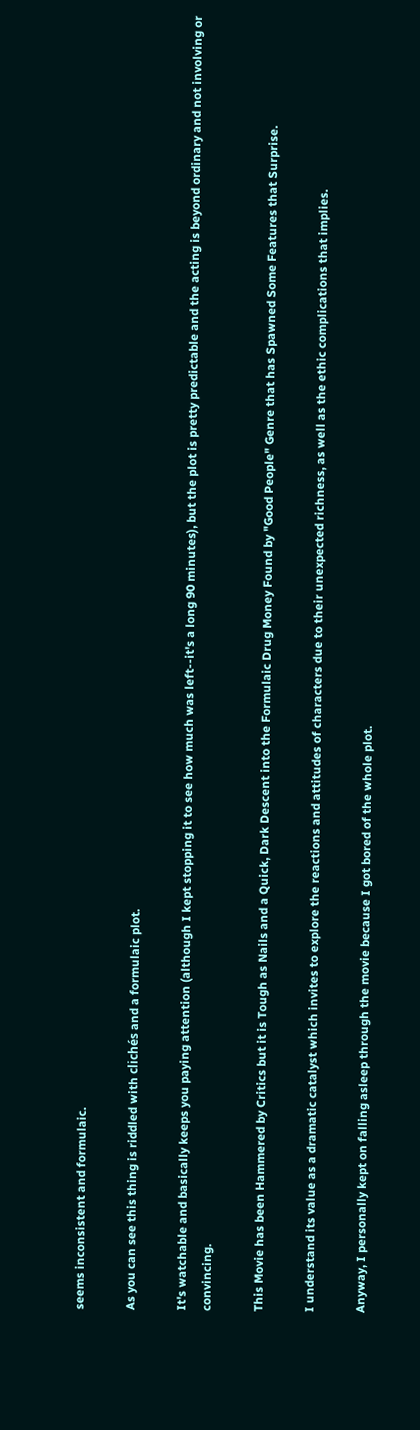seems inconsistent and formulaic.

As you can see this thing is riddled with clichés and a formulaic plot.

It's watchable and basically keeps you paying attention (although I kept stopping it to see how much was left--it's a long 90 minutes), but the plot is pretty predictable and the acting is beyond ordinary and not involving or convincing.

This Movie has been Hammered by Critics but it is Tough as Nails and a Quick, Dark Descent into the Formulaic Drug Money Found by "Good People" Genre that has Spawned Some Features that Surprise.

I understand its value as a dramatic catalyst which invites to explore the reactions and attitudes of characters due to their unexpected richness, as well as the ethic complications that implies.

Anyway, I personally kept on falling asleep through the movie because I got bored of the whole plot.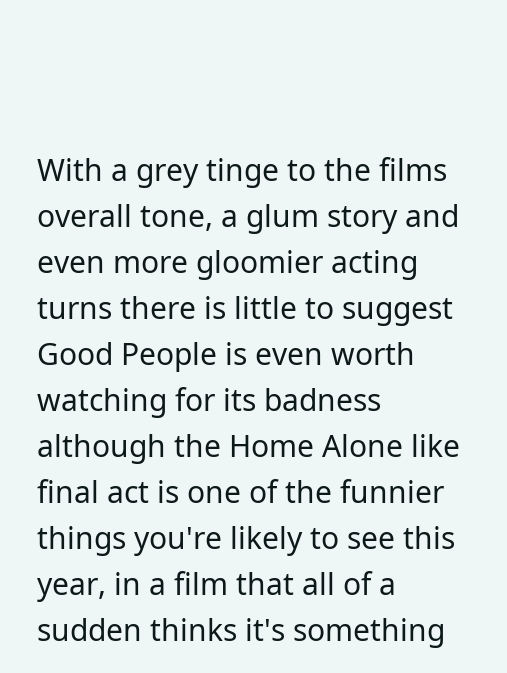With a grey tinge to the films overall tone, a glum story and even more gloomier acting turns there is little to suggest Good People is even worth watching for its badness although the Home Alone like final act is one of the funnier things you're likely to see this year, in a film that all of a sudden thinks it's something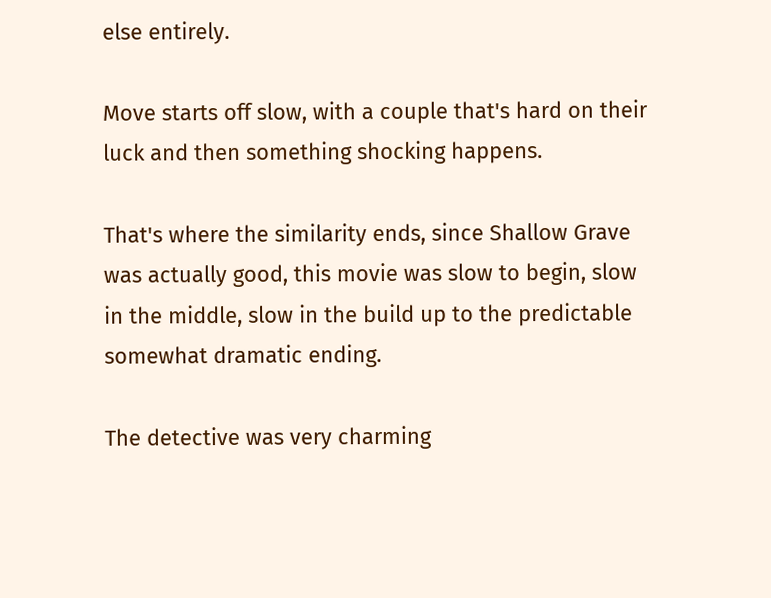else entirely.

Move starts off slow, with a couple that's hard on their luck and then something shocking happens.

That's where the similarity ends, since Shallow Grave was actually good, this movie was slow to begin, slow in the middle, slow in the build up to the predictable somewhat dramatic ending.

The detective was very charming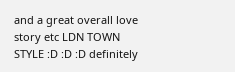and a great overall love story etc LDN TOWN STYLE :D :D :D definitely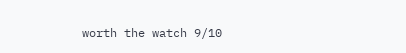worth the watch 9/10